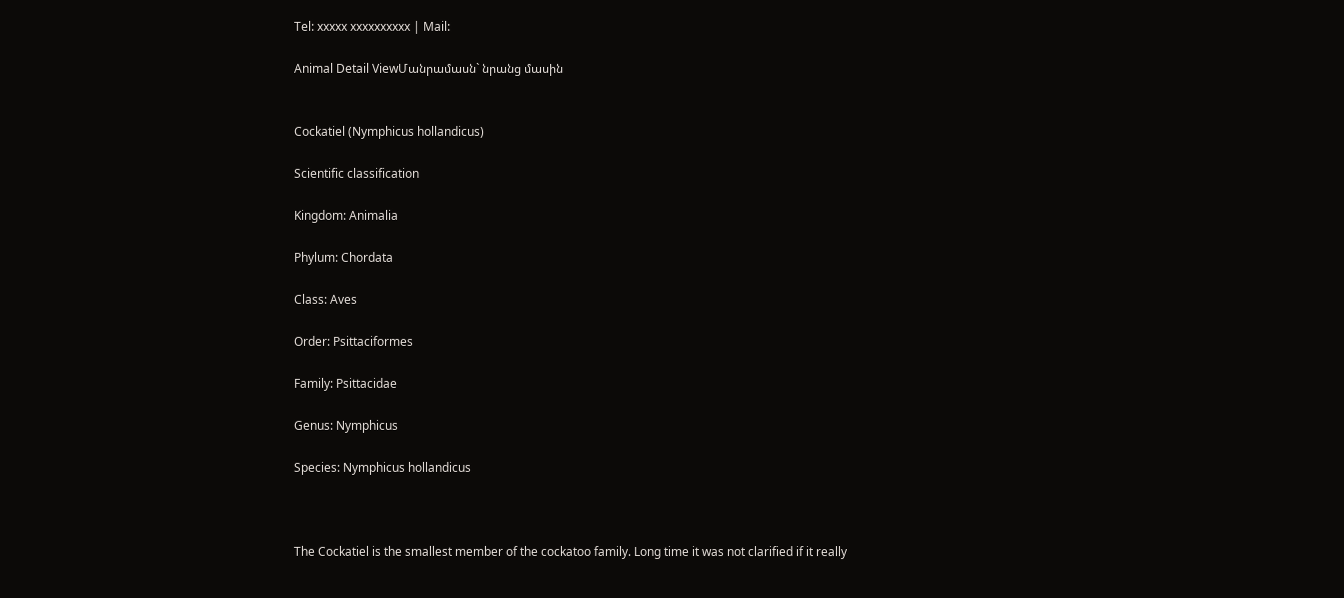Tel: xxxxx xxxxxxxxxx | Mail:

Animal Detail ViewՄանրամասն` նրանց մասին


Cockatiel (Nymphicus hollandicus)

Scientific classification

Kingdom: Animalia

Phylum: Chordata

Class: Aves

Order: Psittaciformes

Family: Psittacidae

Genus: Nymphicus

Species: Nymphicus hollandicus



The Cockatiel is the smallest member of the cockatoo family. Long time it was not clarified if it really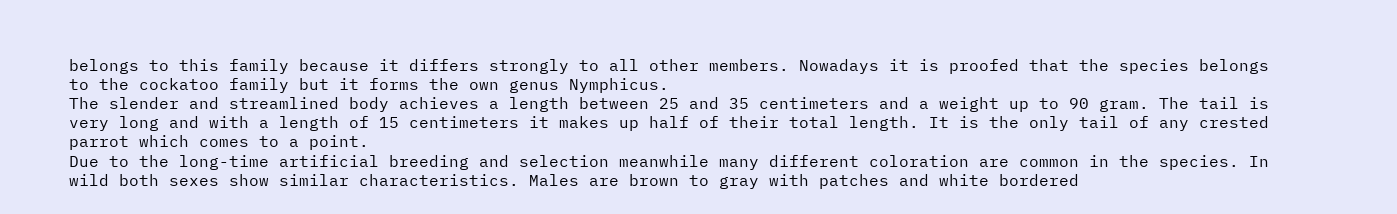belongs to this family because it differs strongly to all other members. Nowadays it is proofed that the species belongs to the cockatoo family but it forms the own genus Nymphicus.
The slender and streamlined body achieves a length between 25 and 35 centimeters and a weight up to 90 gram. The tail is very long and with a length of 15 centimeters it makes up half of their total length. It is the only tail of any crested parrot which comes to a point.
Due to the long-time artificial breeding and selection meanwhile many different coloration are common in the species. In wild both sexes show similar characteristics. Males are brown to gray with patches and white bordered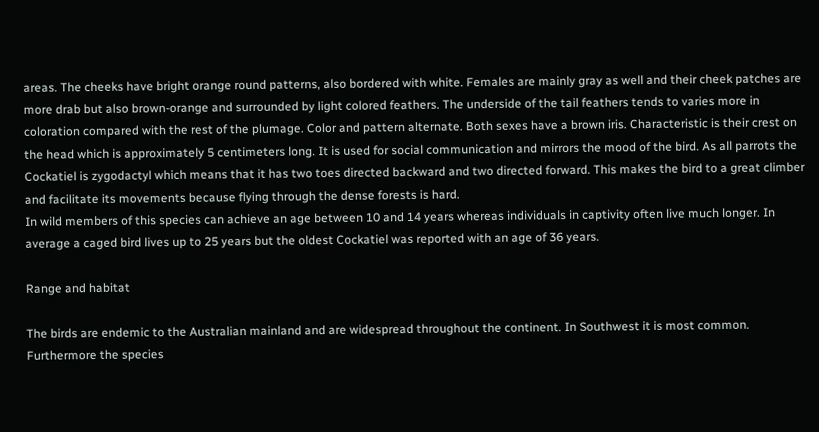areas. The cheeks have bright orange round patterns, also bordered with white. Females are mainly gray as well and their cheek patches are more drab but also brown-orange and surrounded by light colored feathers. The underside of the tail feathers tends to varies more in coloration compared with the rest of the plumage. Color and pattern alternate. Both sexes have a brown iris. Characteristic is their crest on the head which is approximately 5 centimeters long. It is used for social communication and mirrors the mood of the bird. As all parrots the Cockatiel is zygodactyl which means that it has two toes directed backward and two directed forward. This makes the bird to a great climber and facilitate its movements because flying through the dense forests is hard.
In wild members of this species can achieve an age between 10 and 14 years whereas individuals in captivity often live much longer. In average a caged bird lives up to 25 years but the oldest Cockatiel was reported with an age of 36 years.

Range and habitat

The birds are endemic to the Australian mainland and are widespread throughout the continent. In Southwest it is most common. Furthermore the species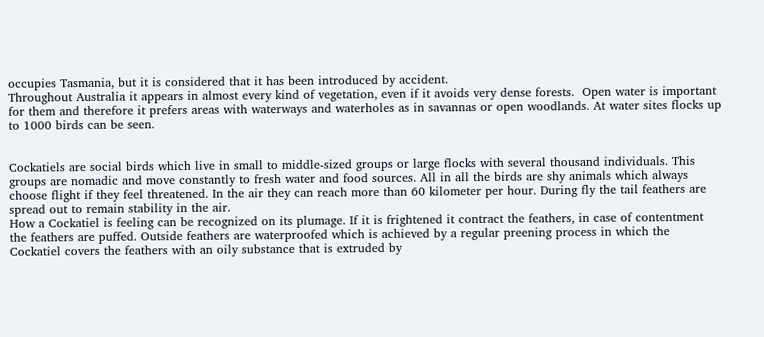occupies Tasmania, but it is considered that it has been introduced by accident.
Throughout Australia it appears in almost every kind of vegetation, even if it avoids very dense forests.  Open water is important for them and therefore it prefers areas with waterways and waterholes as in savannas or open woodlands. At water sites flocks up to 1000 birds can be seen.


Cockatiels are social birds which live in small to middle-sized groups or large flocks with several thousand individuals. This groups are nomadic and move constantly to fresh water and food sources. All in all the birds are shy animals which always choose flight if they feel threatened. In the air they can reach more than 60 kilometer per hour. During fly the tail feathers are spread out to remain stability in the air.
How a Cockatiel is feeling can be recognized on its plumage. If it is frightened it contract the feathers, in case of contentment the feathers are puffed. Outside feathers are waterproofed which is achieved by a regular preening process in which the Cockatiel covers the feathers with an oily substance that is extruded by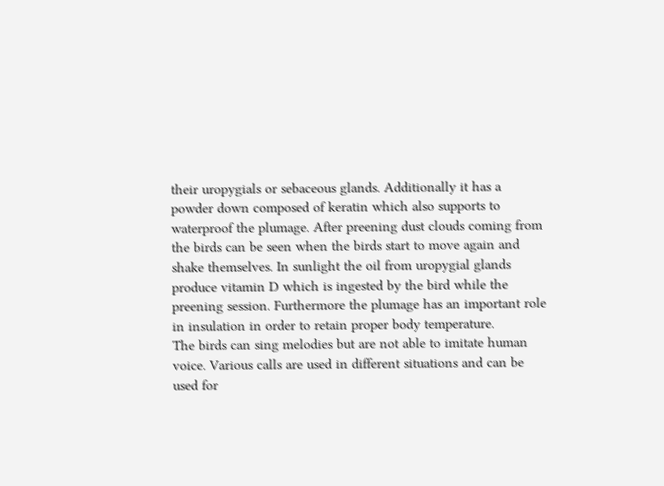their uropygials or sebaceous glands. Additionally it has a powder down composed of keratin which also supports to waterproof the plumage. After preening dust clouds coming from the birds can be seen when the birds start to move again and shake themselves. In sunlight the oil from uropygial glands produce vitamin D which is ingested by the bird while the preening session. Furthermore the plumage has an important role in insulation in order to retain proper body temperature.
The birds can sing melodies but are not able to imitate human voice. Various calls are used in different situations and can be used for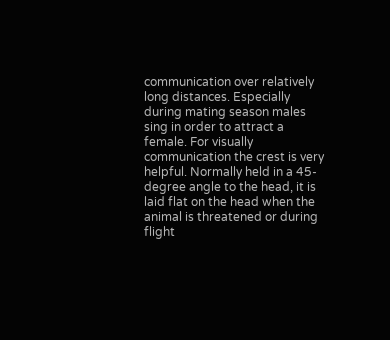communication over relatively long distances. Especially during mating season males sing in order to attract a female. For visually communication the crest is very helpful. Normally held in a 45-degree angle to the head, it is laid flat on the head when the animal is threatened or during flight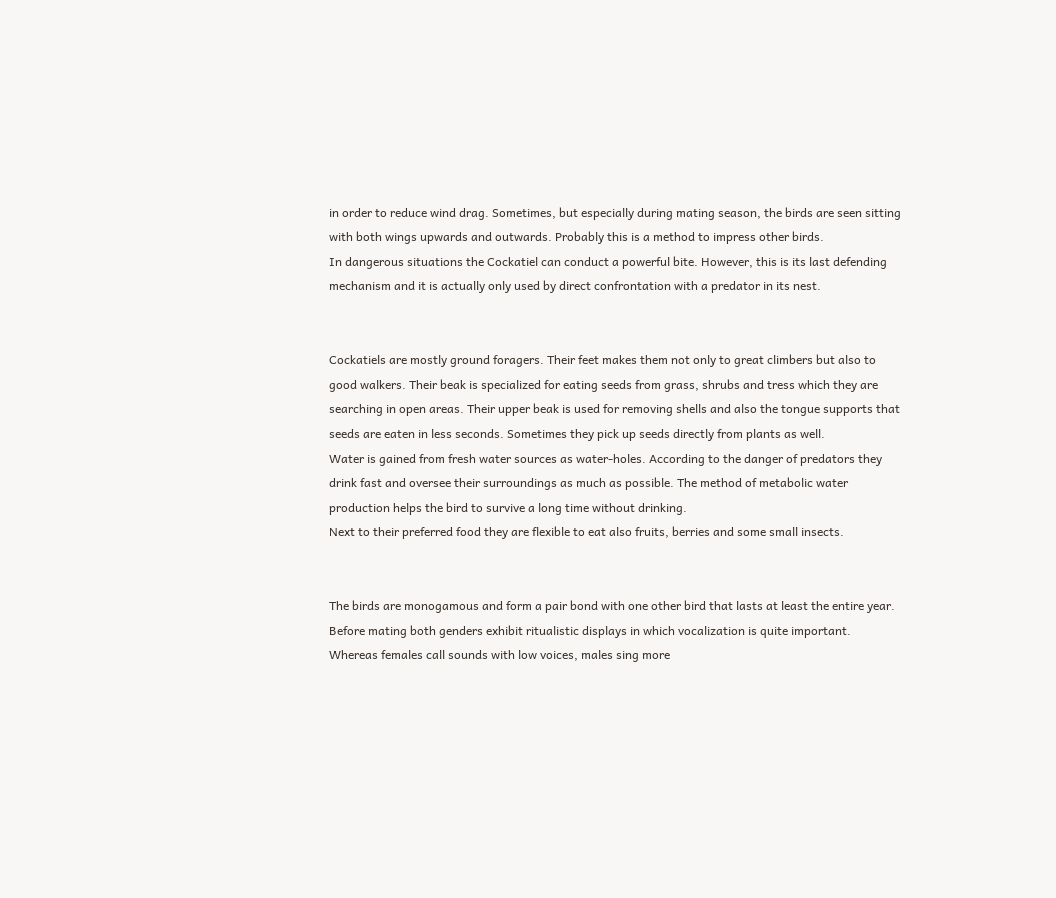in order to reduce wind drag. Sometimes, but especially during mating season, the birds are seen sitting with both wings upwards and outwards. Probably this is a method to impress other birds.
In dangerous situations the Cockatiel can conduct a powerful bite. However, this is its last defending mechanism and it is actually only used by direct confrontation with a predator in its nest.


Cockatiels are mostly ground foragers. Their feet makes them not only to great climbers but also to good walkers. Their beak is specialized for eating seeds from grass, shrubs and tress which they are searching in open areas. Their upper beak is used for removing shells and also the tongue supports that seeds are eaten in less seconds. Sometimes they pick up seeds directly from plants as well.
Water is gained from fresh water sources as water-holes. According to the danger of predators they drink fast and oversee their surroundings as much as possible. The method of metabolic water production helps the bird to survive a long time without drinking.
Next to their preferred food they are flexible to eat also fruits, berries and some small insects.


The birds are monogamous and form a pair bond with one other bird that lasts at least the entire year.  Before mating both genders exhibit ritualistic displays in which vocalization is quite important. Whereas females call sounds with low voices, males sing more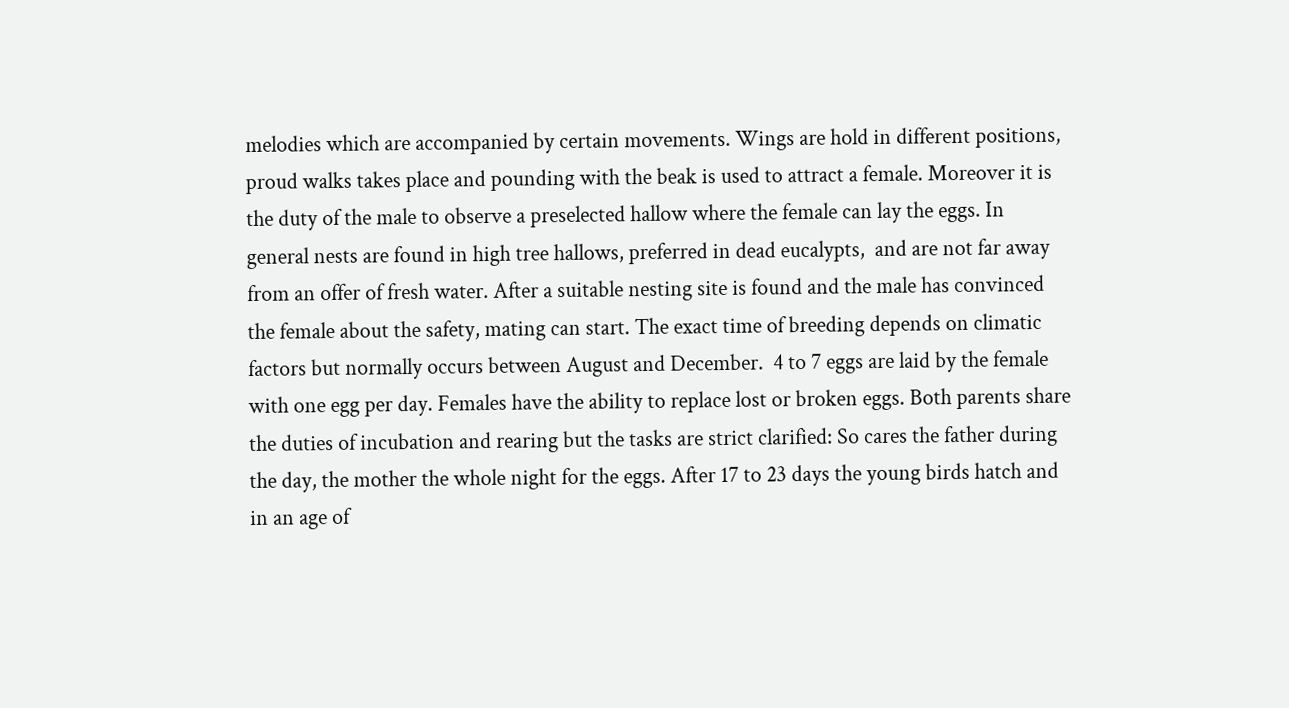melodies which are accompanied by certain movements. Wings are hold in different positions, proud walks takes place and pounding with the beak is used to attract a female. Moreover it is the duty of the male to observe a preselected hallow where the female can lay the eggs. In general nests are found in high tree hallows, preferred in dead eucalypts,  and are not far away from an offer of fresh water. After a suitable nesting site is found and the male has convinced the female about the safety, mating can start. The exact time of breeding depends on climatic factors but normally occurs between August and December.  4 to 7 eggs are laid by the female with one egg per day. Females have the ability to replace lost or broken eggs. Both parents share the duties of incubation and rearing but the tasks are strict clarified: So cares the father during the day, the mother the whole night for the eggs. After 17 to 23 days the young birds hatch and in an age of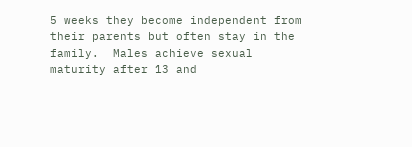5 weeks they become independent from their parents but often stay in the family.  Males achieve sexual maturity after 13 and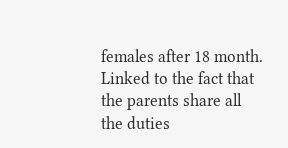females after 18 month.  Linked to the fact that the parents share all the duties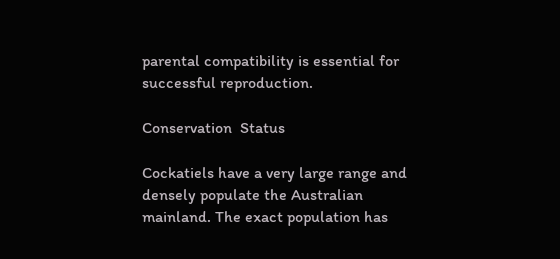parental compatibility is essential for successful reproduction.

Conservation  Status

Cockatiels have a very large range and densely populate the Australian mainland. The exact population has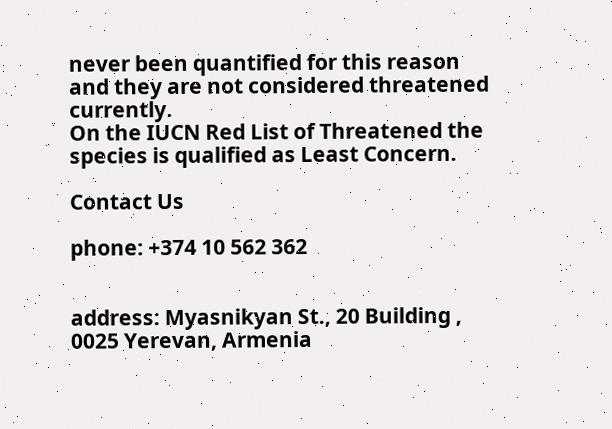never been quantified for this reason and they are not considered threatened currently.
On the IUCN Red List of Threatened the species is qualified as Least Concern.

Contact Us

phone: +374 10 562 362


address: Myasnikyan St., 20 Building , 0025 Yerevan, Armenia